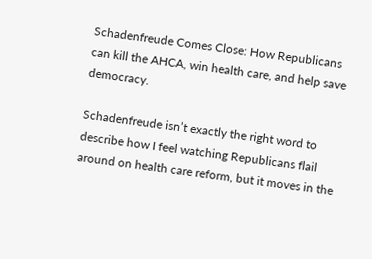Schadenfreude Comes Close: How Republicans can kill the AHCA, win health care, and help save democracy.

Schadenfreude isn’t exactly the right word to describe how I feel watching Republicans flail around on health care reform, but it moves in the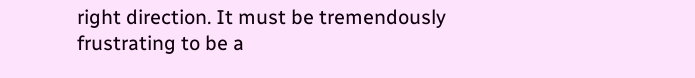right direction. It must be tremendously frustrating to be a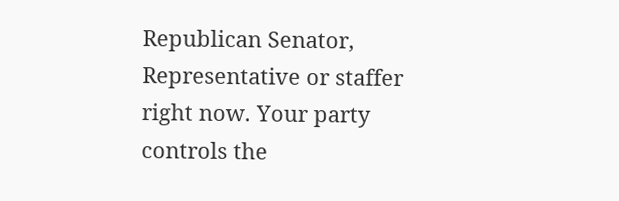Republican Senator, Representative or staffer right now. Your party controls the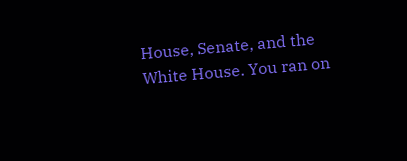House, Senate, and the White House. You ran on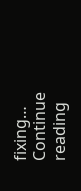fixing… Continue reading